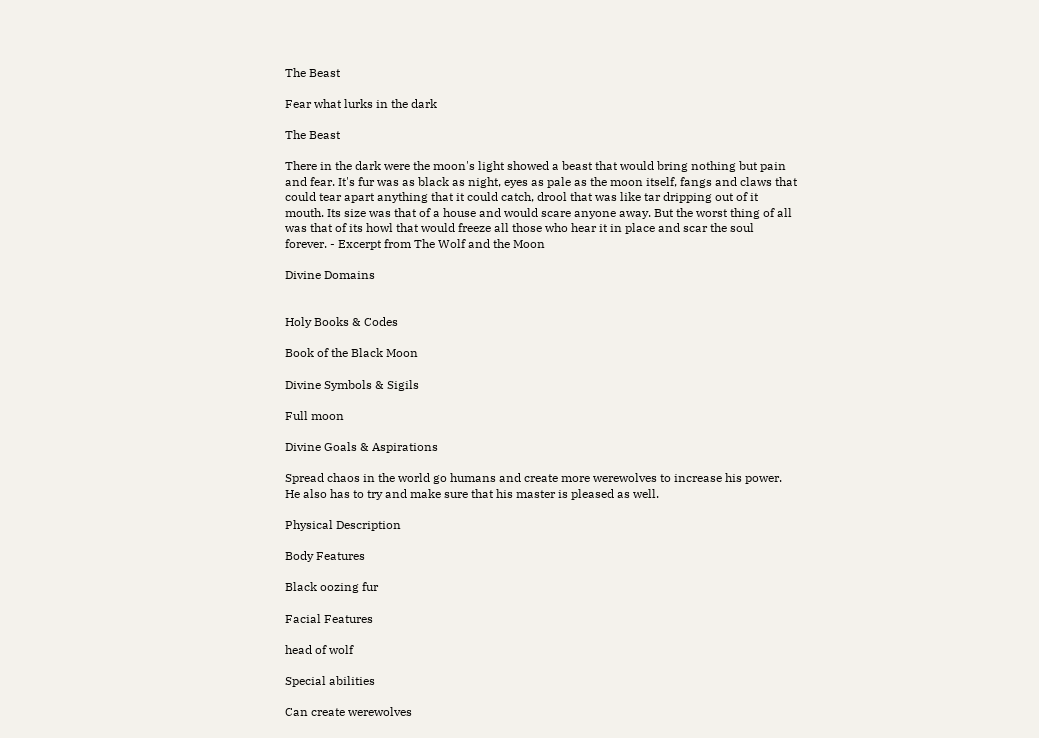The Beast

Fear what lurks in the dark

The Beast

There in the dark were the moon's light showed a beast that would bring nothing but pain and fear. It's fur was as black as night, eyes as pale as the moon itself, fangs and claws that could tear apart anything that it could catch, drool that was like tar dripping out of it mouth. Its size was that of a house and would scare anyone away. But the worst thing of all was that of its howl that would freeze all those who hear it in place and scar the soul forever. - Excerpt from The Wolf and the Moon

Divine Domains


Holy Books & Codes

Book of the Black Moon

Divine Symbols & Sigils

Full moon

Divine Goals & Aspirations

Spread chaos in the world go humans and create more werewolves to increase his power. He also has to try and make sure that his master is pleased as well.

Physical Description

Body Features

Black oozing fur

Facial Features

head of wolf

Special abilities

Can create werewolves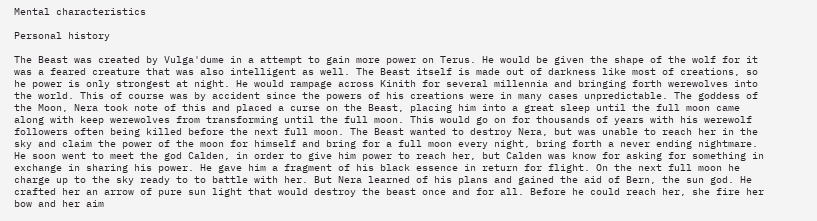Mental characteristics

Personal history

The Beast was created by Vulga'dume in a attempt to gain more power on Terus. He would be given the shape of the wolf for it was a feared creature that was also intelligent as well. The Beast itself is made out of darkness like most of creations, so he power is only strongest at night. He would rampage across Kinith for several millennia and bringing forth werewolves into the world. This of course was by accident since the powers of his creations were in many cases unpredictable. The goddess of the Moon, Nera took note of this and placed a curse on the Beast, placing him into a great sleep until the full moon came along with keep werewolves from transforming until the full moon. This would go on for thousands of years with his werewolf followers often being killed before the next full moon. The Beast wanted to destroy Nera, but was unable to reach her in the sky and claim the power of the moon for himself and bring for a full moon every night, bring forth a never ending nightmare. He soon went to meet the god Calden, in order to give him power to reach her, but Calden was know for asking for something in exchange in sharing his power. He gave him a fragment of his black essence in return for flight. On the next full moon he charge up to the sky ready to to battle with her. But Nera learned of his plans and gained the aid of Bern, the sun god. He crafted her an arrow of pure sun light that would destroy the beast once and for all. Before he could reach her, she fire her bow and her aim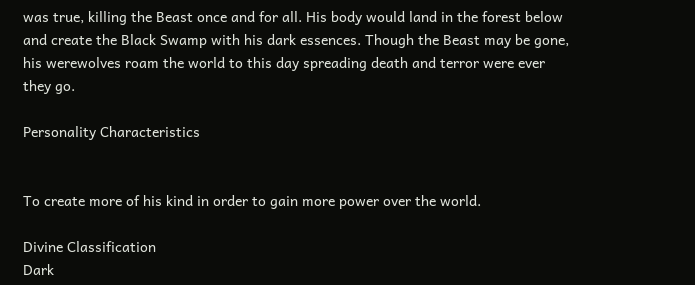was true, killing the Beast once and for all. His body would land in the forest below and create the Black Swamp with his dark essences. Though the Beast may be gone, his werewolves roam the world to this day spreading death and terror were ever they go.

Personality Characteristics


To create more of his kind in order to gain more power over the world.

Divine Classification
Dark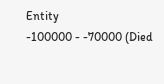Entity
-100000 - -70000 (Died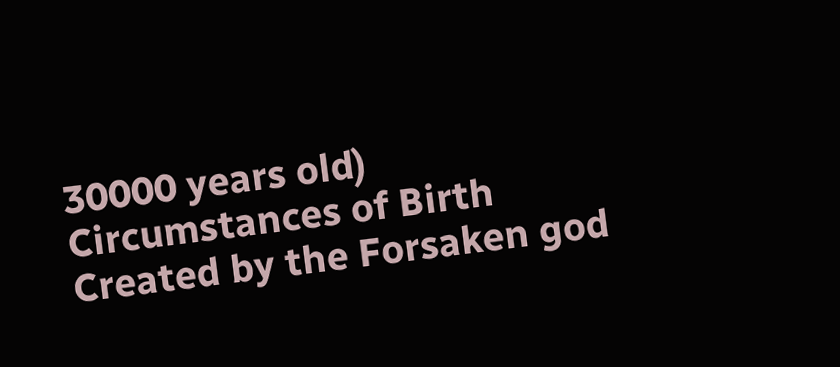30000 years old)
Circumstances of Birth
Created by the Forsaken god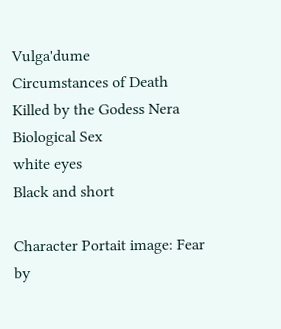Vulga'dume
Circumstances of Death
Killed by the Godess Nera
Biological Sex
white eyes
Black and short

Character Portait image: Fear by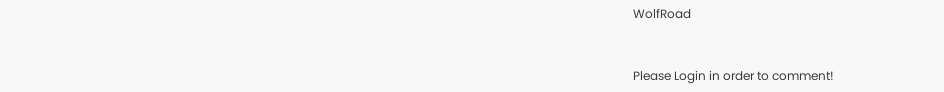WolfRoad


Please Login in order to comment!